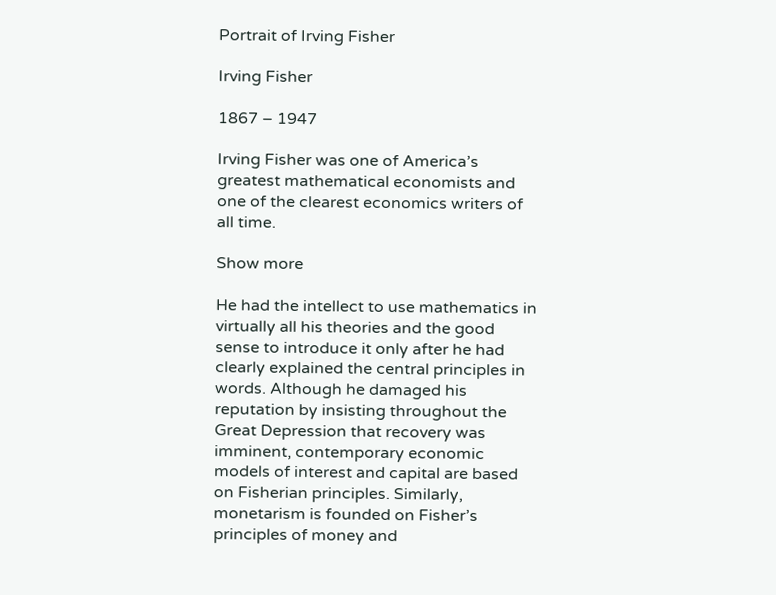Portrait of Irving Fisher

Irving Fisher

1867 – 1947

Irving Fisher was one of America’s greatest mathematical economists and one of the clearest economics writers of all time.

Show more

He had the intellect to use mathematics in virtually all his theories and the good sense to introduce it only after he had clearly explained the central principles in words. Although he damaged his reputation by insisting throughout the Great Depression that recovery was imminent, contemporary economic models of interest and capital are based on Fisherian principles. Similarly, monetarism is founded on Fisher’s principles of money and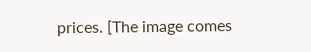prices. [The image comes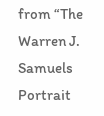from “The Warren J. Samuels Portrait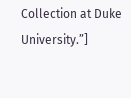Collection at Duke University.”]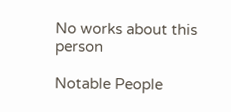No works about this person

Notable People